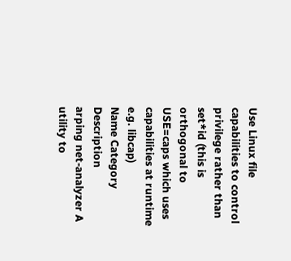Use Linux file capabilities to control privilege rather than set*id (this is orthogonal to USE=caps which uses capabilities at runtime e.g. libcap)
Name Category Description
arping net-analyzer A utility to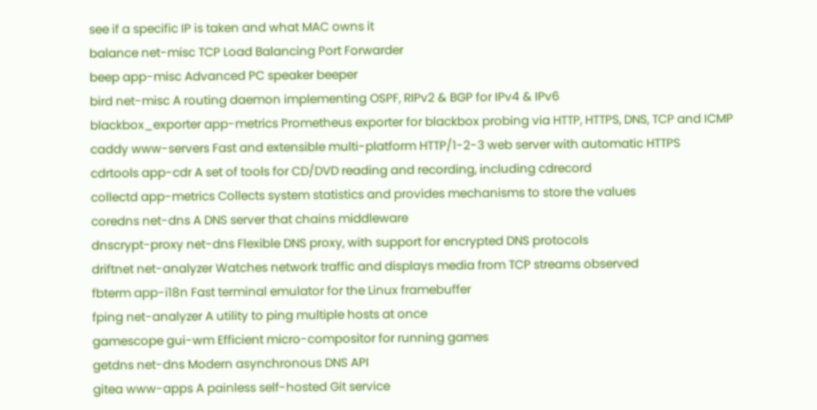see if a specific IP is taken and what MAC owns it
balance net-misc TCP Load Balancing Port Forwarder
beep app-misc Advanced PC speaker beeper
bird net-misc A routing daemon implementing OSPF, RIPv2 & BGP for IPv4 & IPv6
blackbox_exporter app-metrics Prometheus exporter for blackbox probing via HTTP, HTTPS, DNS, TCP and ICMP
caddy www-servers Fast and extensible multi-platform HTTP/1-2-3 web server with automatic HTTPS
cdrtools app-cdr A set of tools for CD/DVD reading and recording, including cdrecord
collectd app-metrics Collects system statistics and provides mechanisms to store the values
coredns net-dns A DNS server that chains middleware
dnscrypt-proxy net-dns Flexible DNS proxy, with support for encrypted DNS protocols
driftnet net-analyzer Watches network traffic and displays media from TCP streams observed
fbterm app-i18n Fast terminal emulator for the Linux framebuffer
fping net-analyzer A utility to ping multiple hosts at once
gamescope gui-wm Efficient micro-compositor for running games
getdns net-dns Modern asynchronous DNS API
gitea www-apps A painless self-hosted Git service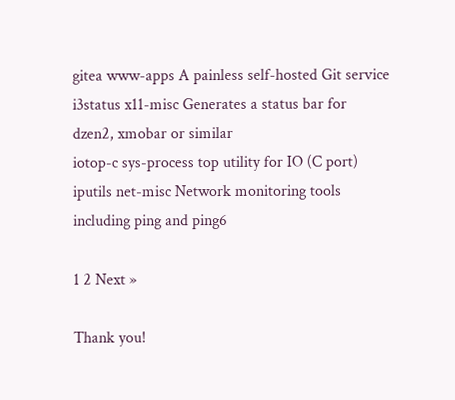gitea www-apps A painless self-hosted Git service
i3status x11-misc Generates a status bar for dzen2, xmobar or similar
iotop-c sys-process top utility for IO (C port)
iputils net-misc Network monitoring tools including ping and ping6

1 2 Next »

Thank you!